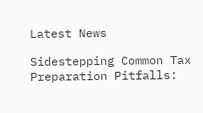Latest News

Sidestepping Common Tax Preparation Pitfalls: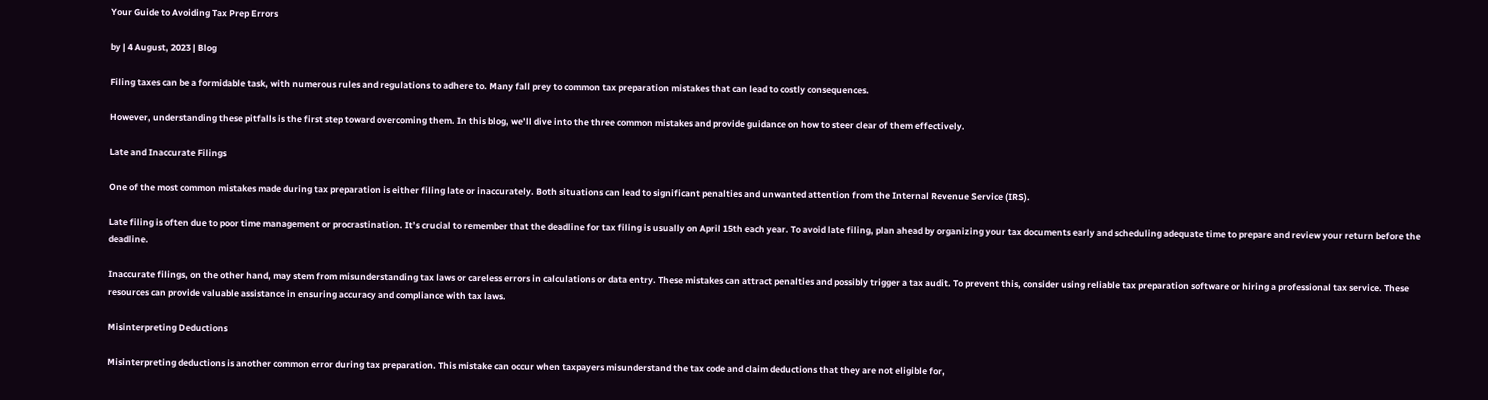Your Guide to Avoiding Tax Prep Errors

by | 4 August, 2023 | Blog

Filing taxes can be a formidable task, with numerous rules and regulations to adhere to. Many fall prey to common tax preparation mistakes that can lead to costly consequences.

However, understanding these pitfalls is the first step toward overcoming them. In this blog, we’ll dive into the three common mistakes and provide guidance on how to steer clear of them effectively.

Late and Inaccurate Filings

One of the most common mistakes made during tax preparation is either filing late or inaccurately. Both situations can lead to significant penalties and unwanted attention from the Internal Revenue Service (IRS).

Late filing is often due to poor time management or procrastination. It’s crucial to remember that the deadline for tax filing is usually on April 15th each year. To avoid late filing, plan ahead by organizing your tax documents early and scheduling adequate time to prepare and review your return before the deadline.

Inaccurate filings, on the other hand, may stem from misunderstanding tax laws or careless errors in calculations or data entry. These mistakes can attract penalties and possibly trigger a tax audit. To prevent this, consider using reliable tax preparation software or hiring a professional tax service. These resources can provide valuable assistance in ensuring accuracy and compliance with tax laws.

Misinterpreting Deductions

Misinterpreting deductions is another common error during tax preparation. This mistake can occur when taxpayers misunderstand the tax code and claim deductions that they are not eligible for,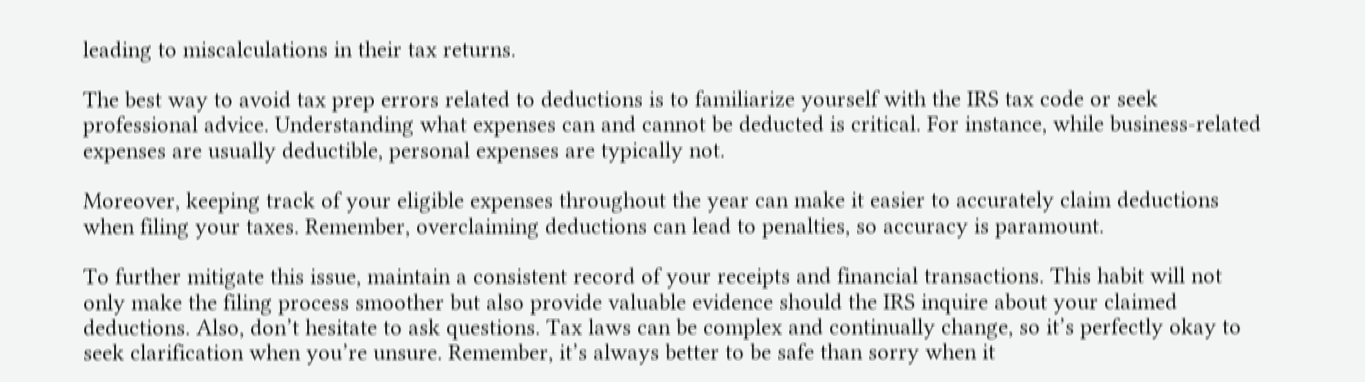leading to miscalculations in their tax returns.

The best way to avoid tax prep errors related to deductions is to familiarize yourself with the IRS tax code or seek professional advice. Understanding what expenses can and cannot be deducted is critical. For instance, while business-related expenses are usually deductible, personal expenses are typically not.

Moreover, keeping track of your eligible expenses throughout the year can make it easier to accurately claim deductions when filing your taxes. Remember, overclaiming deductions can lead to penalties, so accuracy is paramount.

To further mitigate this issue, maintain a consistent record of your receipts and financial transactions. This habit will not only make the filing process smoother but also provide valuable evidence should the IRS inquire about your claimed deductions. Also, don’t hesitate to ask questions. Tax laws can be complex and continually change, so it’s perfectly okay to seek clarification when you’re unsure. Remember, it’s always better to be safe than sorry when it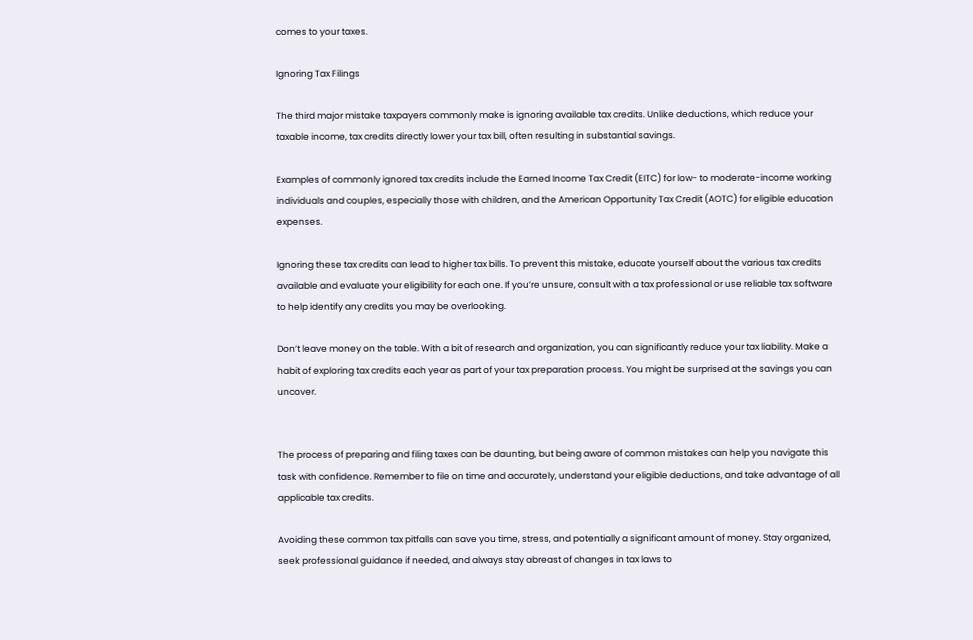comes to your taxes.

Ignoring Tax Filings

The third major mistake taxpayers commonly make is ignoring available tax credits. Unlike deductions, which reduce your taxable income, tax credits directly lower your tax bill, often resulting in substantial savings.

Examples of commonly ignored tax credits include the Earned Income Tax Credit (EITC) for low- to moderate-income working individuals and couples, especially those with children, and the American Opportunity Tax Credit (AOTC) for eligible education expenses.

Ignoring these tax credits can lead to higher tax bills. To prevent this mistake, educate yourself about the various tax credits available and evaluate your eligibility for each one. If you’re unsure, consult with a tax professional or use reliable tax software to help identify any credits you may be overlooking.

Don’t leave money on the table. With a bit of research and organization, you can significantly reduce your tax liability. Make a habit of exploring tax credits each year as part of your tax preparation process. You might be surprised at the savings you can uncover.


The process of preparing and filing taxes can be daunting, but being aware of common mistakes can help you navigate this task with confidence. Remember to file on time and accurately, understand your eligible deductions, and take advantage of all applicable tax credits.

Avoiding these common tax pitfalls can save you time, stress, and potentially a significant amount of money. Stay organized, seek professional guidance if needed, and always stay abreast of changes in tax laws to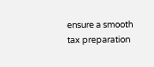ensure a smooth tax preparation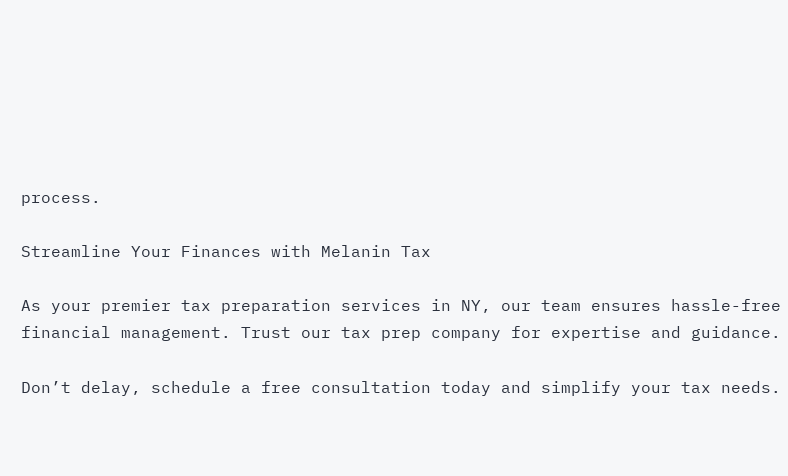process.

Streamline Your Finances with Melanin Tax

As your premier tax preparation services in NY, our team ensures hassle-free financial management. Trust our tax prep company for expertise and guidance.

Don’t delay, schedule a free consultation today and simplify your tax needs.